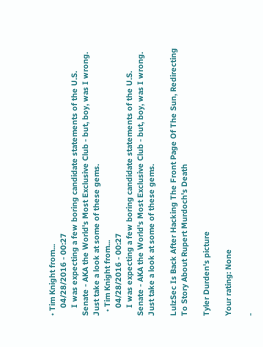• Tim Knight from...
    04/28/2016 - 00:27
    I was expecting a few boring candidate statements of the U.S. Senate - AKA the World's Most Exclusive Club - but, boy, was I wrong. Just take a look at some of these gems.
  • Tim Knight from...
    04/28/2016 - 00:27
    I was expecting a few boring candidate statements of the U.S. Senate - AKA the World's Most Exclusive Club - but, boy, was I wrong. Just take a look at some of these gems.

LulzSec Is Back After Hacking The Front Page Of The Sun, Redirecting To Story About Rupert Murdoch's Death

Tyler Durden's picture

Your rating: None

-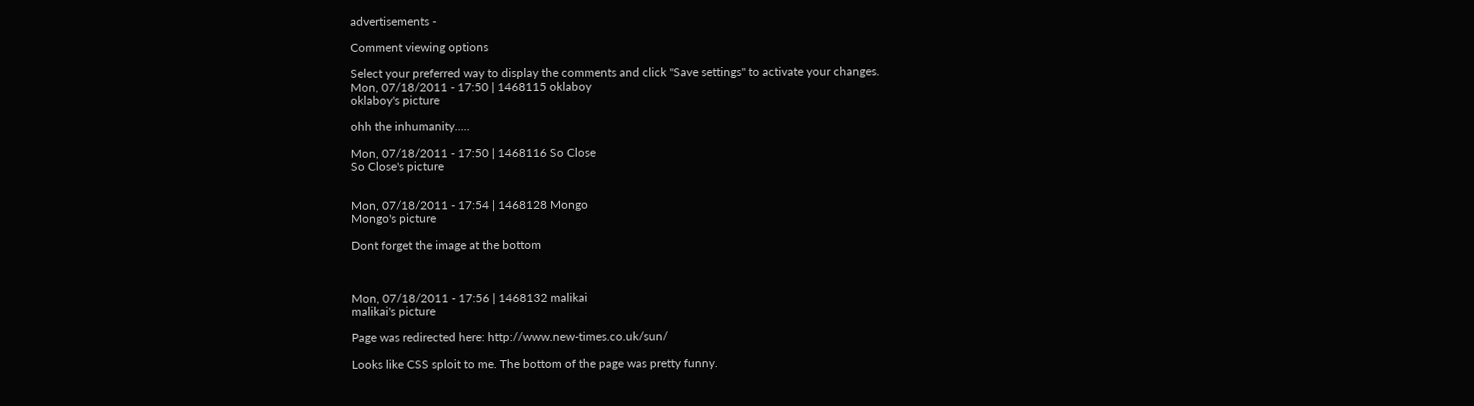advertisements -

Comment viewing options

Select your preferred way to display the comments and click "Save settings" to activate your changes.
Mon, 07/18/2011 - 17:50 | 1468115 oklaboy
oklaboy's picture

ohh the inhumanity.....

Mon, 07/18/2011 - 17:50 | 1468116 So Close
So Close's picture


Mon, 07/18/2011 - 17:54 | 1468128 Mongo
Mongo's picture

Dont forget the image at the bottom



Mon, 07/18/2011 - 17:56 | 1468132 malikai
malikai's picture

Page was redirected here: http://www.new-times.co.uk/sun/

Looks like CSS sploit to me. The bottom of the page was pretty funny.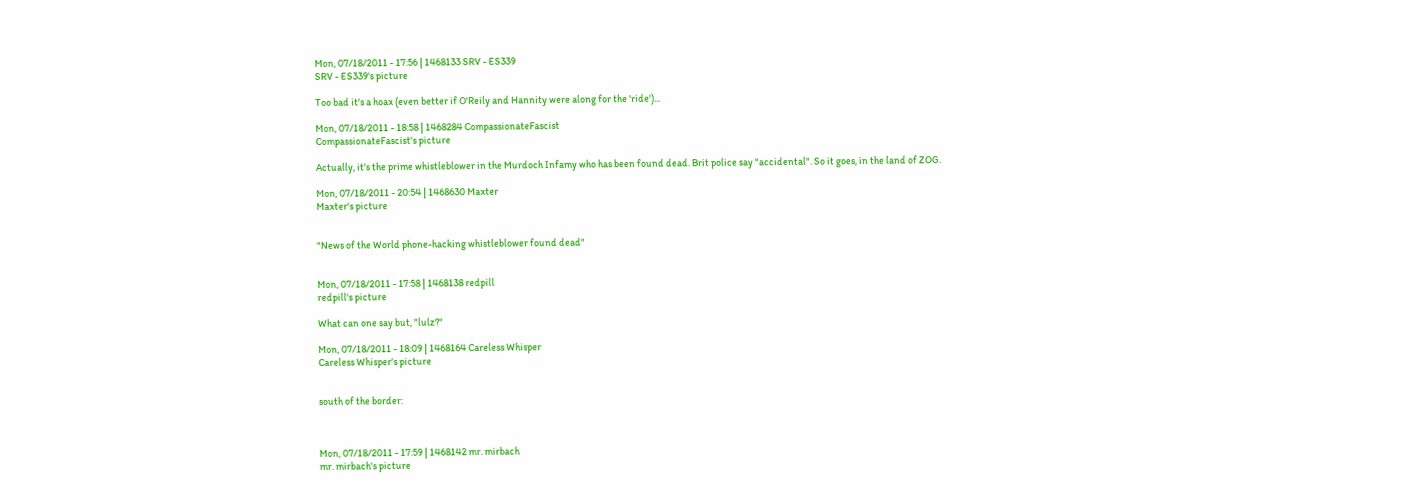Mon, 07/18/2011 - 17:56 | 1468133 SRV - ES339
SRV - ES339's picture

Too bad it's a hoax (even better if O'Reily and Hannity were along for the 'ride')...

Mon, 07/18/2011 - 18:58 | 1468284 CompassionateFascist
CompassionateFascist's picture

Actually, it's the prime whistleblower in the Murdoch Infamy who has been found dead. Brit police say "accidental". So it goes, in the land of ZOG.

Mon, 07/18/2011 - 20:54 | 1468630 Maxter
Maxter's picture


"News of the World phone-hacking whistleblower found dead"


Mon, 07/18/2011 - 17:58 | 1468138 redpill
redpill's picture

What can one say but, "lulz?"

Mon, 07/18/2011 - 18:09 | 1468164 Careless Whisper
Careless Whisper's picture


south of the border:



Mon, 07/18/2011 - 17:59 | 1468142 mr. mirbach
mr. mirbach's picture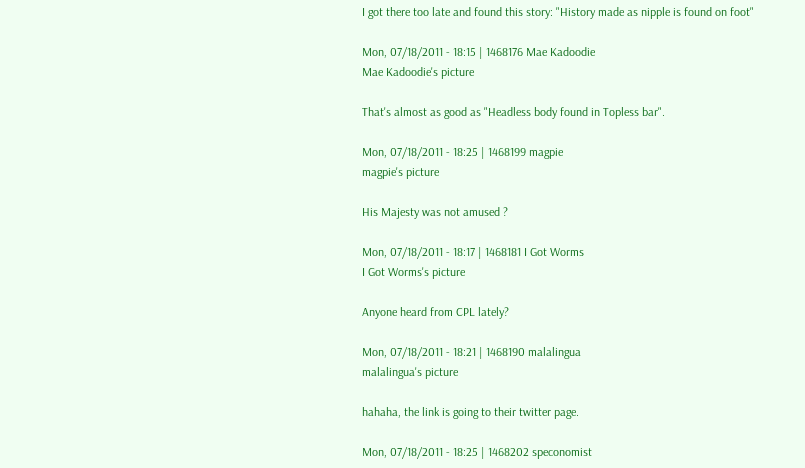I got there too late and found this story: "History made as nipple is found on foot"

Mon, 07/18/2011 - 18:15 | 1468176 Mae Kadoodie
Mae Kadoodie's picture

That's almost as good as "Headless body found in Topless bar".

Mon, 07/18/2011 - 18:25 | 1468199 magpie
magpie's picture

His Majesty was not amused ?

Mon, 07/18/2011 - 18:17 | 1468181 I Got Worms
I Got Worms's picture

Anyone heard from CPL lately?

Mon, 07/18/2011 - 18:21 | 1468190 malalingua
malalingua's picture

hahaha, the link is going to their twitter page.

Mon, 07/18/2011 - 18:25 | 1468202 speconomist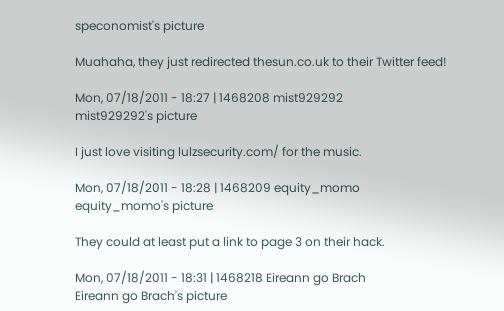speconomist's picture

Muahaha, they just redirected thesun.co.uk to their Twitter feed!

Mon, 07/18/2011 - 18:27 | 1468208 mist929292
mist929292's picture

I just love visiting lulzsecurity.com/ for the music.

Mon, 07/18/2011 - 18:28 | 1468209 equity_momo
equity_momo's picture

They could at least put a link to page 3 on their hack.

Mon, 07/18/2011 - 18:31 | 1468218 Eireann go Brach
Eireann go Brach's picture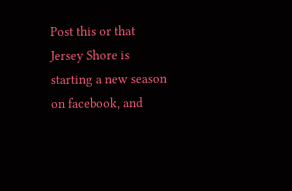Post this or that Jersey Shore is starting a new season on facebook, and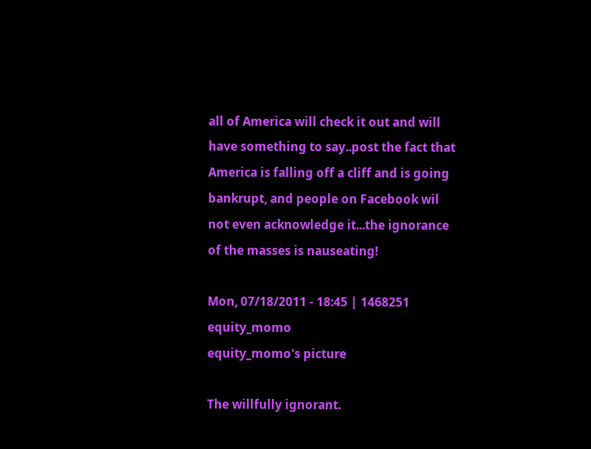all of America will check it out and will have something to say..post the fact that America is falling off a cliff and is going bankrupt, and people on Facebook wil not even acknowledge it...the ignorance of the masses is nauseating!

Mon, 07/18/2011 - 18:45 | 1468251 equity_momo
equity_momo's picture

The willfully ignorant.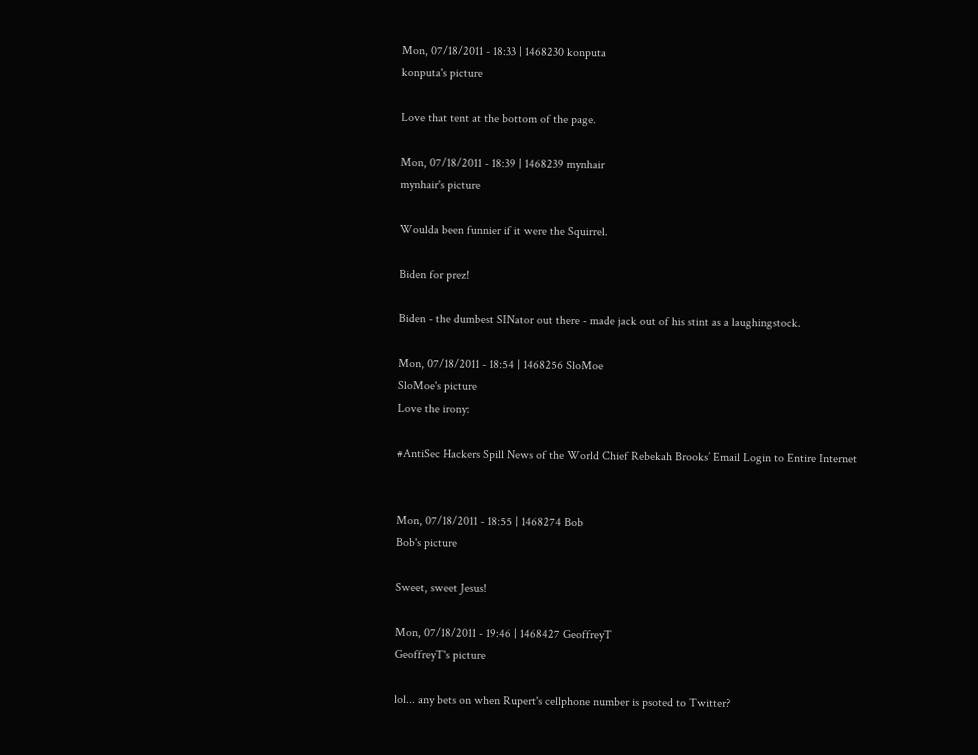Mon, 07/18/2011 - 18:33 | 1468230 konputa
konputa's picture

Love that tent at the bottom of the page.

Mon, 07/18/2011 - 18:39 | 1468239 mynhair
mynhair's picture

Woulda been funnier if it were the Squirrel.

Biden for prez!

Biden - the dumbest SINator out there - made jack out of his stint as a laughingstock.

Mon, 07/18/2011 - 18:54 | 1468256 SloMoe
SloMoe's picture
Love the irony:

#AntiSec Hackers Spill News of the World Chief Rebekah Brooks’ Email Login to Entire Internet


Mon, 07/18/2011 - 18:55 | 1468274 Bob
Bob's picture

Sweet, sweet Jesus!

Mon, 07/18/2011 - 19:46 | 1468427 GeoffreyT
GeoffreyT's picture

lol... any bets on when Rupert's cellphone number is psoted to Twitter?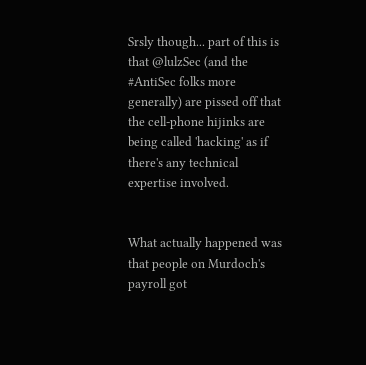Srsly though... part of this is that @lulzSec (and the #AntiSec folks more generally) are pissed off that the cell-phone hijinks are being called 'hacking' as if there's any technical expertise involved.


What actually happened was that people on Murdoch's payroll got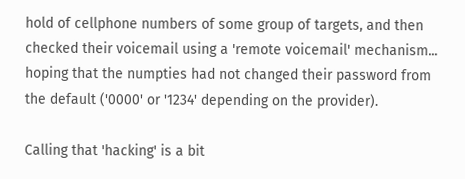hold of cellphone numbers of some group of targets, and then checked their voicemail using a 'remote voicemail' mechanism... hoping that the numpties had not changed their password from the default ('0000' or '1234' depending on the provider).

Calling that 'hacking' is a bit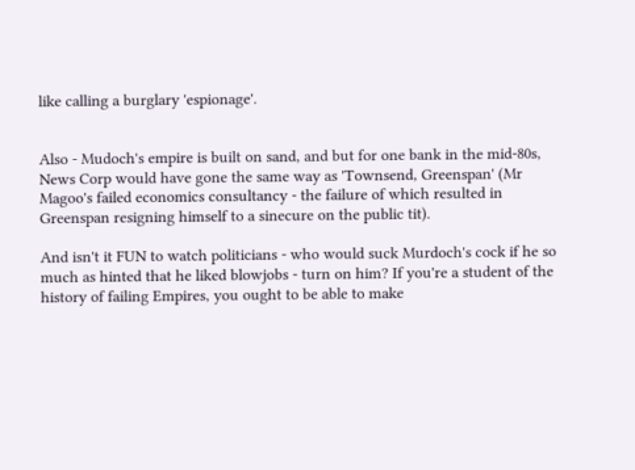like calling a burglary 'espionage'.


Also - Mudoch's empire is built on sand, and but for one bank in the mid-80s, News Corp would have gone the same way as 'Townsend, Greenspan' (Mr Magoo's failed economics consultancy - the failure of which resulted in Greenspan resigning himself to a sinecure on the public tit).

And isn't it FUN to watch politicians - who would suck Murdoch's cock if he so much as hinted that he liked blowjobs - turn on him? If you're a student of the history of failing Empires, you ought to be able to make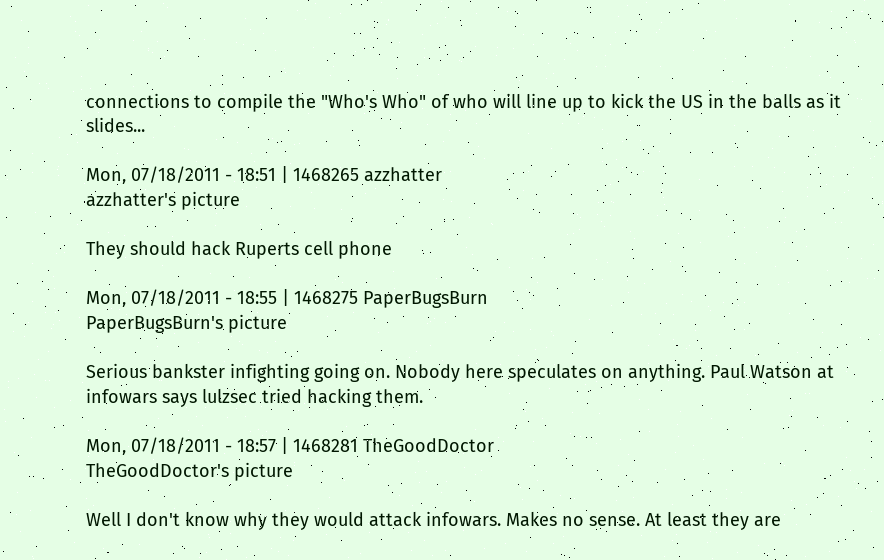connections to compile the "Who's Who" of who will line up to kick the US in the balls as it slides...

Mon, 07/18/2011 - 18:51 | 1468265 azzhatter
azzhatter's picture

They should hack Ruperts cell phone

Mon, 07/18/2011 - 18:55 | 1468275 PaperBugsBurn
PaperBugsBurn's picture

Serious bankster infighting going on. Nobody here speculates on anything. Paul Watson at infowars says lulzsec tried hacking them.

Mon, 07/18/2011 - 18:57 | 1468281 TheGoodDoctor
TheGoodDoctor's picture

Well I don't know why they would attack infowars. Makes no sense. At least they are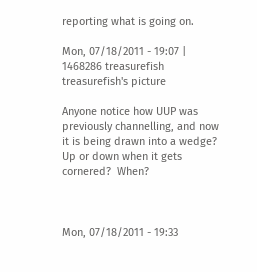reporting what is going on.

Mon, 07/18/2011 - 19:07 | 1468286 treasurefish
treasurefish's picture

Anyone notice how UUP was previously channelling, and now it is being drawn into a wedge?  Up or down when it gets cornered?  When?



Mon, 07/18/2011 - 19:33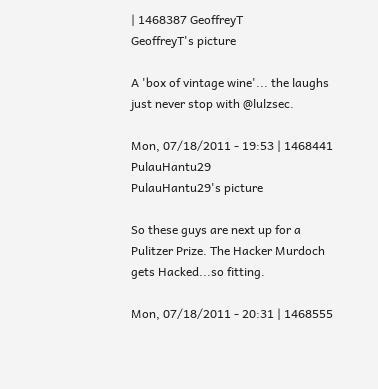| 1468387 GeoffreyT
GeoffreyT's picture

A 'box of vintage wine'... the laughs just never stop with @lulzsec.

Mon, 07/18/2011 - 19:53 | 1468441 PulauHantu29
PulauHantu29's picture

So these guys are next up for a Pulitzer Prize. The Hacker Murdoch gets Hacked...so fitting.

Mon, 07/18/2011 - 20:31 | 1468555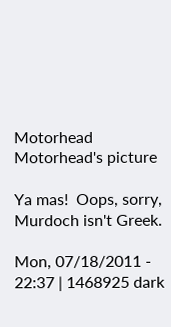Motorhead
Motorhead's picture

Ya mas!  Oops, sorry, Murdoch isn't Greek.

Mon, 07/18/2011 - 22:37 | 1468925 dark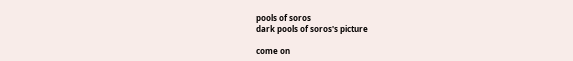pools of soros
dark pools of soros's picture

come on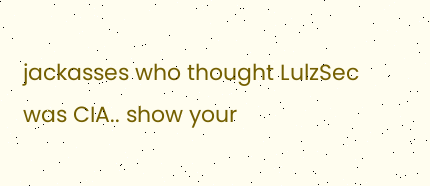jackasses who thought LulzSec was CIA.. show your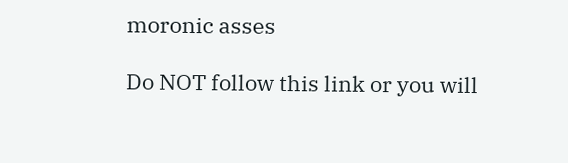moronic asses

Do NOT follow this link or you will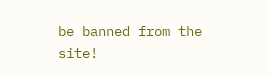be banned from the site!